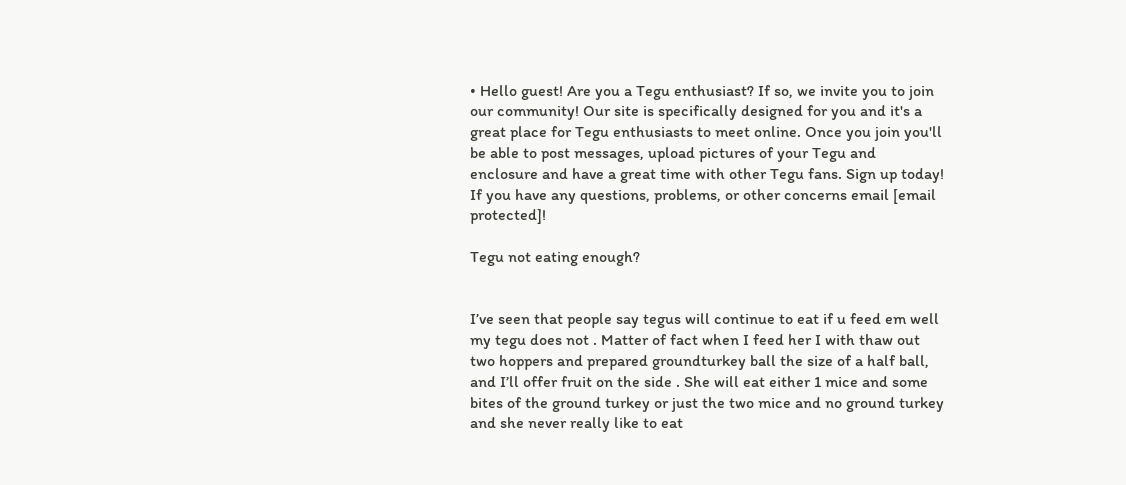• Hello guest! Are you a Tegu enthusiast? If so, we invite you to join our community! Our site is specifically designed for you and it's a great place for Tegu enthusiasts to meet online. Once you join you'll be able to post messages, upload pictures of your Tegu and enclosure and have a great time with other Tegu fans. Sign up today! If you have any questions, problems, or other concerns email [email protected]!

Tegu not eating enough?


I’ve seen that people say tegus will continue to eat if u feed em well my tegu does not . Matter of fact when I feed her I with thaw out two hoppers and prepared groundturkey ball the size of a half ball, and I’ll offer fruit on the side . She will eat either 1 mice and some bites of the ground turkey or just the two mice and no ground turkey and she never really like to eat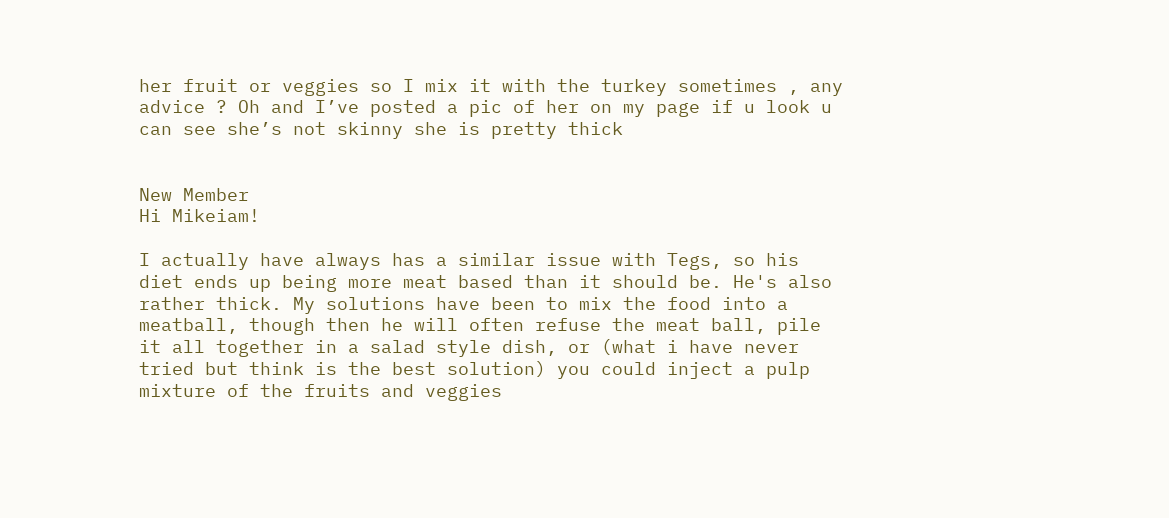her fruit or veggies so I mix it with the turkey sometimes , any advice ? Oh and I’ve posted a pic of her on my page if u look u can see she’s not skinny she is pretty thick


New Member
Hi Mikeiam!

I actually have always has a similar issue with Tegs, so his diet ends up being more meat based than it should be. He's also rather thick. My solutions have been to mix the food into a meatball, though then he will often refuse the meat ball, pile it all together in a salad style dish, or (what i have never tried but think is the best solution) you could inject a pulp mixture of the fruits and veggies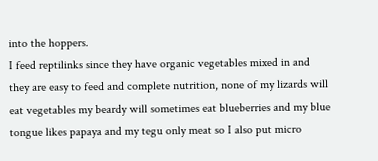into the hoppers.
I feed reptilinks since they have organic vegetables mixed in and they are easy to feed and complete nutrition, none of my lizards will eat vegetables my beardy will sometimes eat blueberries and my blue tongue likes papaya and my tegu only meat so I also put micro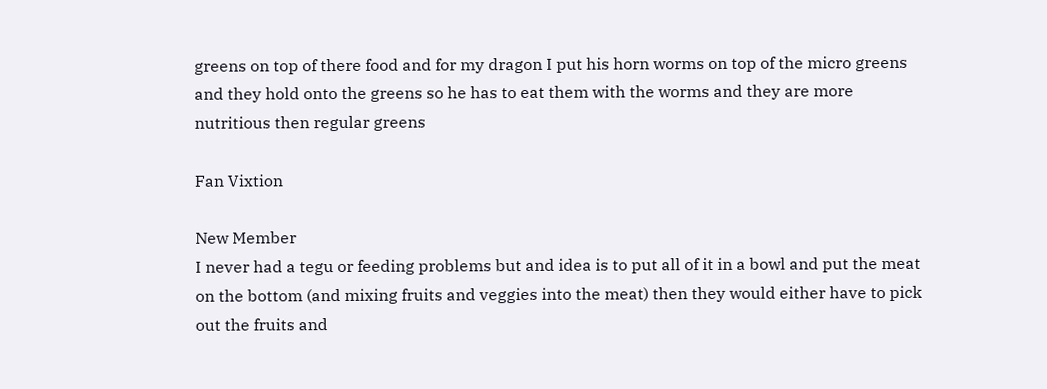greens on top of there food and for my dragon I put his horn worms on top of the micro greens and they hold onto the greens so he has to eat them with the worms and they are more nutritious then regular greens

Fan Vixtion

New Member
I never had a tegu or feeding problems but and idea is to put all of it in a bowl and put the meat on the bottom (and mixing fruits and veggies into the meat) then they would either have to pick out the fruits and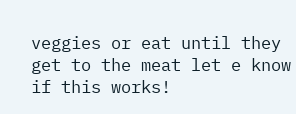veggies or eat until they get to the meat let e know if this works!